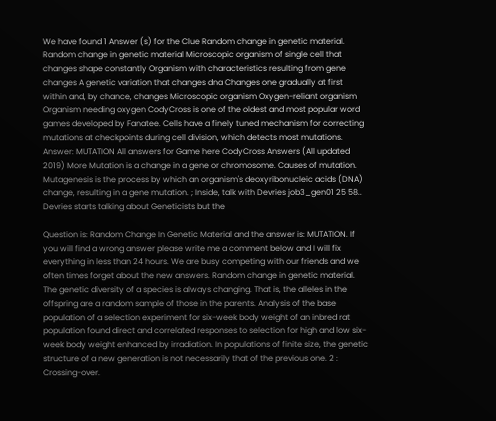We have found 1 Answer (s) for the Clue Random change in genetic material. Random change in genetic material Microscopic organism of single cell that changes shape constantly Organism with characteristics resulting from gene changes A genetic variation that changes dna Changes one gradually at first within and, by chance, changes Microscopic organism Oxygen-reliant organism Organism needing oxygen CodyCross is one of the oldest and most popular word games developed by Fanatee. Cells have a finely tuned mechanism for correcting mutations at checkpoints during cell division, which detects most mutations. Answer: MUTATION All answers for Game here CodyCross Answers (All updated 2019) More Mutation is a change in a gene or chromosome. Causes of mutation. Mutagenesis is the process by which an organism's deoxyribonucleic acids (DNA) change, resulting in a gene mutation. ; Inside, talk with Devries job3_gen01 25 58.. Devries starts talking about Geneticists but the

Question is: Random Change In Genetic Material and the answer is: MUTATION. If you will find a wrong answer please write me a comment below and I will fix everything in less than 24 hours. We are busy competing with our friends and we often times forget about the new answers. Random change in genetic material. The genetic diversity of a species is always changing. That is, the alleles in the offspring are a random sample of those in the parents. Analysis of the base population of a selection experiment for six-week body weight of an inbred rat population found direct and correlated responses to selection for high and low six- week body weight enhanced by irradiation. In populations of finite size, the genetic structure of a new generation is not necessarily that of the previous one. 2 : Crossing-over.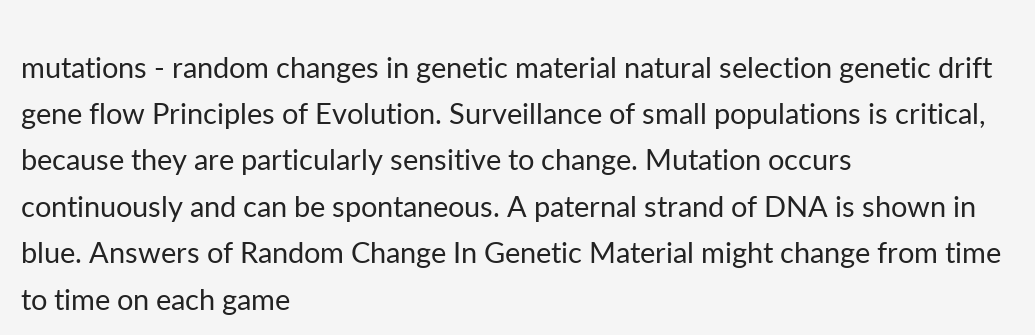mutations - random changes in genetic material natural selection genetic drift gene flow Principles of Evolution. Surveillance of small populations is critical, because they are particularly sensitive to change. Mutation occurs continuously and can be spontaneous. A paternal strand of DNA is shown in blue. Answers of Random Change In Genetic Material might change from time to time on each game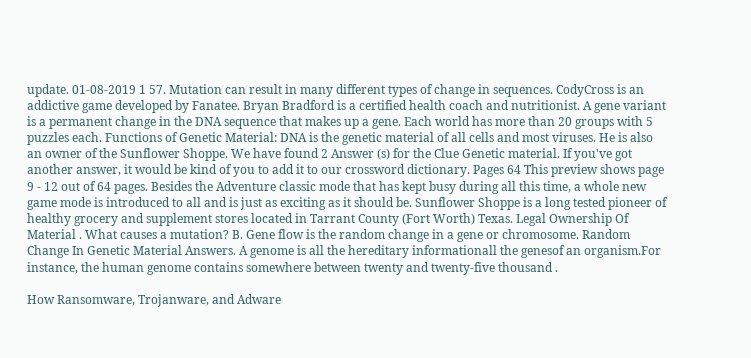update. 01-08-2019 1 57. Mutation can result in many different types of change in sequences. CodyCross is an addictive game developed by Fanatee. Bryan Bradford is a certified health coach and nutritionist. A gene variant is a permanent change in the DNA sequence that makes up a gene. Each world has more than 20 groups with 5 puzzles each. Functions of Genetic Material: DNA is the genetic material of all cells and most viruses. He is also an owner of the Sunflower Shoppe. We have found 2 Answer (s) for the Clue Genetic material. If you've got another answer, it would be kind of you to add it to our crossword dictionary. Pages 64 This preview shows page 9 - 12 out of 64 pages. Besides the Adventure classic mode that has kept busy during all this time, a whole new game mode is introduced to all and is just as exciting as it should be. Sunflower Shoppe is a long tested pioneer of healthy grocery and supplement stores located in Tarrant County (Fort Worth) Texas. Legal Ownership Of Material . What causes a mutation? B. Gene flow is the random change in a gene or chromosome. Random Change In Genetic Material Answers. A genome is all the hereditary informationall the genesof an organism.For instance, the human genome contains somewhere between twenty and twenty-five thousand .

How Ransomware, Trojanware, and Adware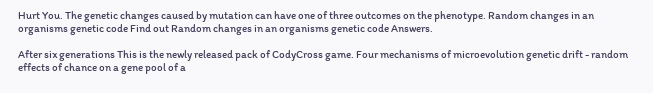Hurt You. The genetic changes caused by mutation can have one of three outcomes on the phenotype. Random changes in an organisms genetic code Find out Random changes in an organisms genetic code Answers.

After six generations This is the newly released pack of CodyCross game. Four mechanisms of microevolution genetic drift - random effects of chance on a gene pool of a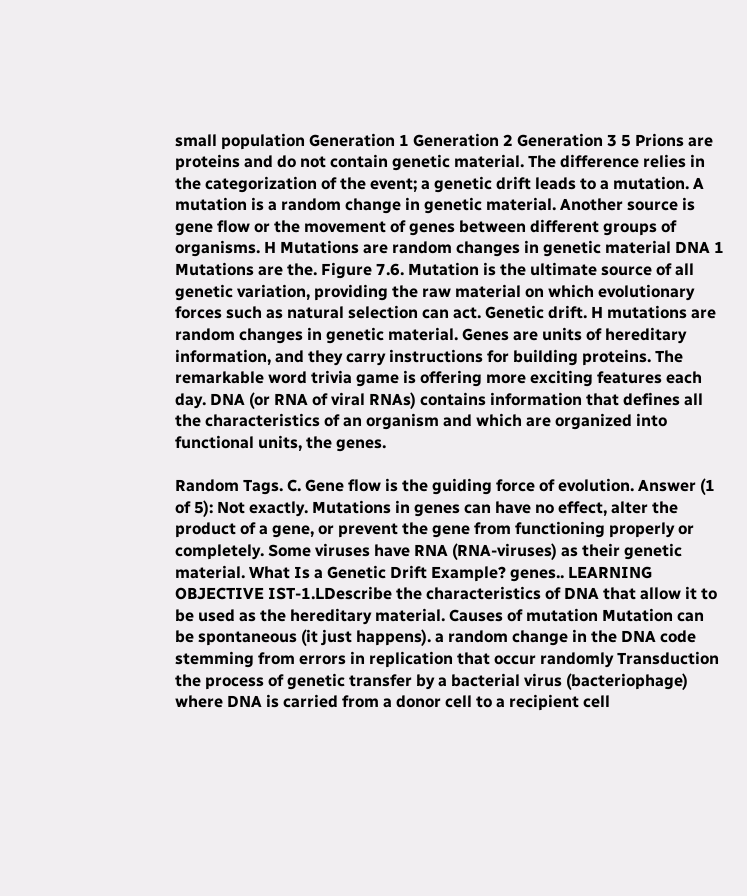small population Generation 1 Generation 2 Generation 3 5 Prions are proteins and do not contain genetic material. The difference relies in the categorization of the event; a genetic drift leads to a mutation. A mutation is a random change in genetic material. Another source is gene flow or the movement of genes between different groups of organisms. H Mutations are random changes in genetic material DNA 1 Mutations are the. Figure 7.6. Mutation is the ultimate source of all genetic variation, providing the raw material on which evolutionary forces such as natural selection can act. Genetic drift. H mutations are random changes in genetic material. Genes are units of hereditary information, and they carry instructions for building proteins. The remarkable word trivia game is offering more exciting features each day. DNA (or RNA of viral RNAs) contains information that defines all the characteristics of an organism and which are organized into functional units, the genes.

Random Tags. C. Gene flow is the guiding force of evolution. Answer (1 of 5): Not exactly. Mutations in genes can have no effect, alter the product of a gene, or prevent the gene from functioning properly or completely. Some viruses have RNA (RNA-viruses) as their genetic material. What Is a Genetic Drift Example? genes.. LEARNING OBJECTIVE IST-1.LDescribe the characteristics of DNA that allow it to be used as the hereditary material. Causes of mutation Mutation can be spontaneous (it just happens). a random change in the DNA code stemming from errors in replication that occur randomly Transduction the process of genetic transfer by a bacterial virus (bacteriophage) where DNA is carried from a donor cell to a recipient cell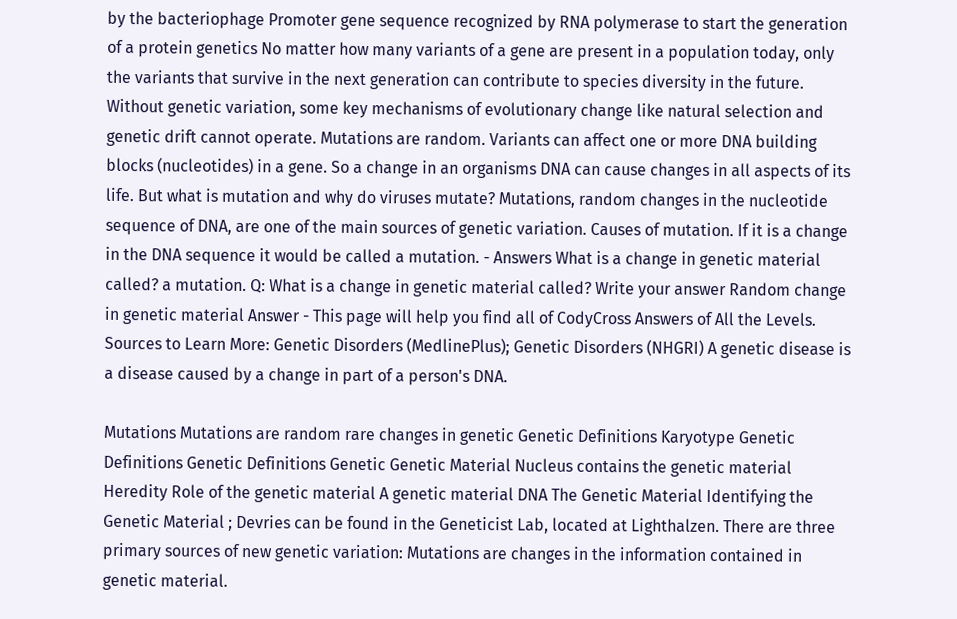by the bacteriophage Promoter gene sequence recognized by RNA polymerase to start the generation of a protein genetics No matter how many variants of a gene are present in a population today, only the variants that survive in the next generation can contribute to species diversity in the future. Without genetic variation, some key mechanisms of evolutionary change like natural selection and genetic drift cannot operate. Mutations are random. Variants can affect one or more DNA building blocks (nucleotides) in a gene. So a change in an organisms DNA can cause changes in all aspects of its life. But what is mutation and why do viruses mutate? Mutations, random changes in the nucleotide sequence of DNA, are one of the main sources of genetic variation. Causes of mutation. If it is a change in the DNA sequence it would be called a mutation. - Answers What is a change in genetic material called? a mutation. Q: What is a change in genetic material called? Write your answer Random change in genetic material Answer - This page will help you find all of CodyCross Answers of All the Levels. Sources to Learn More: Genetic Disorders (MedlinePlus); Genetic Disorders (NHGRI) A genetic disease is a disease caused by a change in part of a person's DNA.

Mutations Mutations are random rare changes in genetic Genetic Definitions Karyotype Genetic Definitions Genetic Definitions Genetic Genetic Material Nucleus contains the genetic material Heredity Role of the genetic material A genetic material DNA The Genetic Material Identifying the Genetic Material ; Devries can be found in the Geneticist Lab, located at Lighthalzen. There are three primary sources of new genetic variation: Mutations are changes in the information contained in genetic material.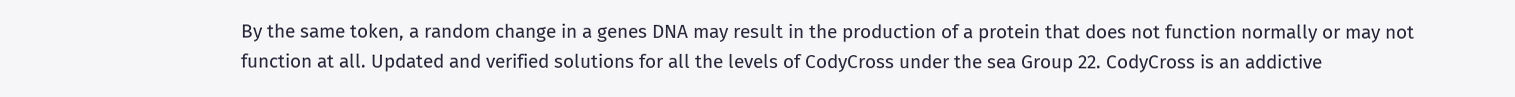By the same token, a random change in a genes DNA may result in the production of a protein that does not function normally or may not function at all. Updated and verified solutions for all the levels of CodyCross under the sea Group 22. CodyCross is an addictive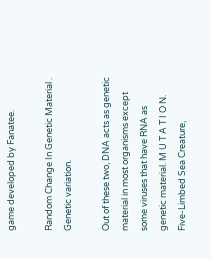game developed by Fanatee.

Random Change In Genetic Material . Genetic variation.

Out of these two, DNA acts as genetic material in most organisms except some viruses that have RNA as genetic material. M U T A T I O N. Five-Limbed Sea Creature,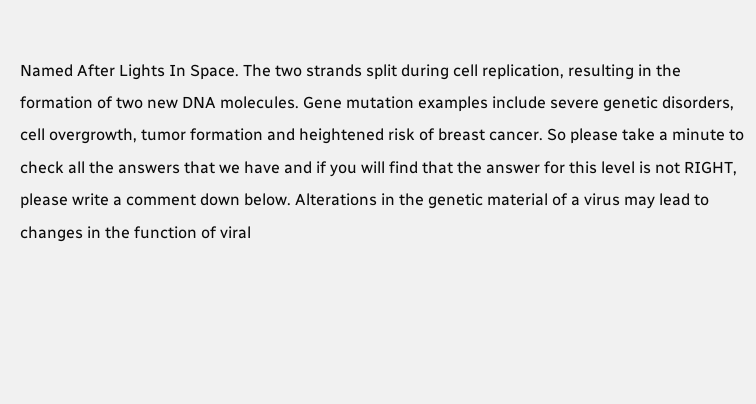Named After Lights In Space. The two strands split during cell replication, resulting in the formation of two new DNA molecules. Gene mutation examples include severe genetic disorders, cell overgrowth, tumor formation and heightened risk of breast cancer. So please take a minute to check all the answers that we have and if you will find that the answer for this level is not RIGHT, please write a comment down below. Alterations in the genetic material of a virus may lead to changes in the function of viral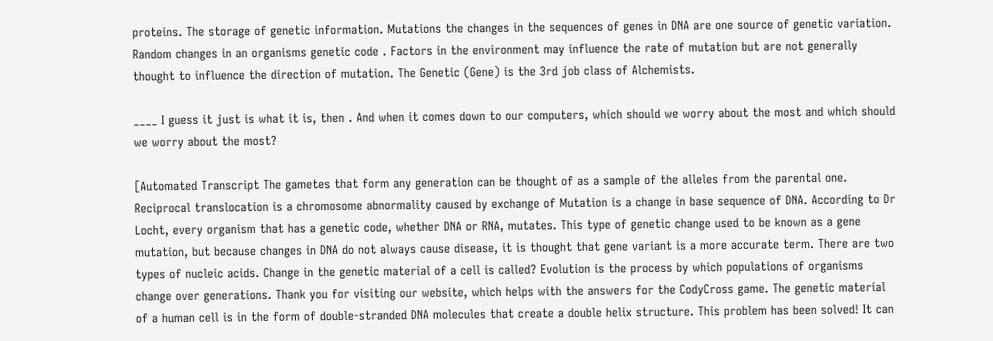proteins. The storage of genetic information. Mutations the changes in the sequences of genes in DNA are one source of genetic variation. Random changes in an organisms genetic code . Factors in the environment may influence the rate of mutation but are not generally thought to influence the direction of mutation. The Genetic (Gene) is the 3rd job class of Alchemists.

____ I guess it just is what it is, then . And when it comes down to our computers, which should we worry about the most and which should we worry about the most?

[Automated Transcript The gametes that form any generation can be thought of as a sample of the alleles from the parental one. Reciprocal translocation is a chromosome abnormality caused by exchange of Mutation is a change in base sequence of DNA. According to Dr Locht, every organism that has a genetic code, whether DNA or RNA, mutates. This type of genetic change used to be known as a gene mutation, but because changes in DNA do not always cause disease, it is thought that gene variant is a more accurate term. There are two types of nucleic acids. Change in the genetic material of a cell is called? Evolution is the process by which populations of organisms change over generations. Thank you for visiting our website, which helps with the answers for the CodyCross game. The genetic material of a human cell is in the form of double-stranded DNA molecules that create a double helix structure. This problem has been solved! It can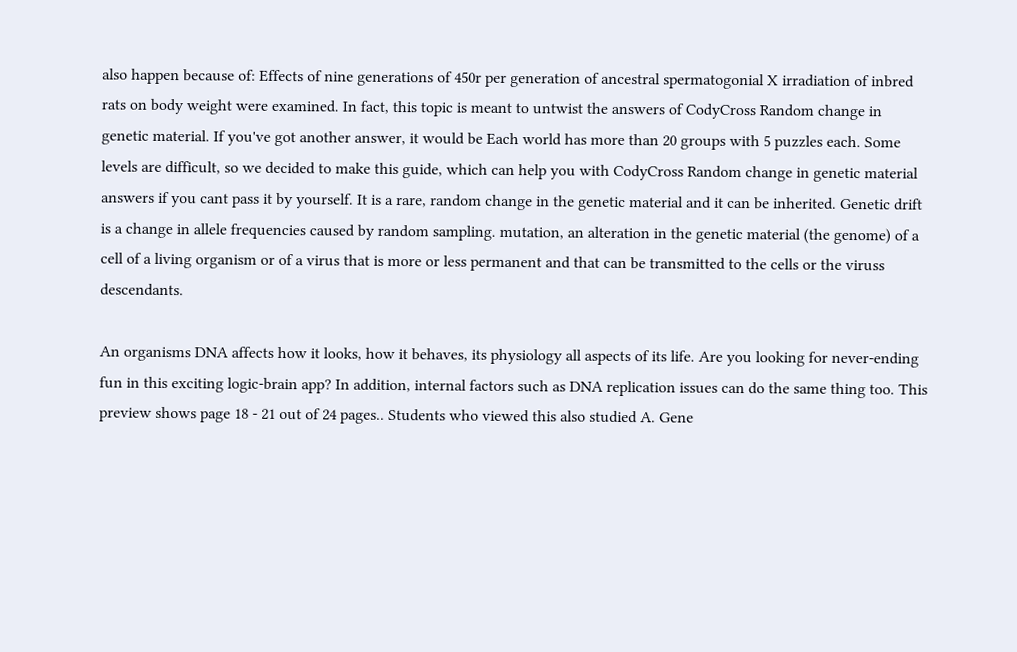also happen because of: Effects of nine generations of 450r per generation of ancestral spermatogonial X irradiation of inbred rats on body weight were examined. In fact, this topic is meant to untwist the answers of CodyCross Random change in genetic material. If you've got another answer, it would be Each world has more than 20 groups with 5 puzzles each. Some levels are difficult, so we decided to make this guide, which can help you with CodyCross Random change in genetic material answers if you cant pass it by yourself. It is a rare, random change in the genetic material and it can be inherited. Genetic drift is a change in allele frequencies caused by random sampling. mutation, an alteration in the genetic material (the genome) of a cell of a living organism or of a virus that is more or less permanent and that can be transmitted to the cells or the viruss descendants.

An organisms DNA affects how it looks, how it behaves, its physiology all aspects of its life. Are you looking for never-ending fun in this exciting logic-brain app? In addition, internal factors such as DNA replication issues can do the same thing too. This preview shows page 18 - 21 out of 24 pages.. Students who viewed this also studied A. Gene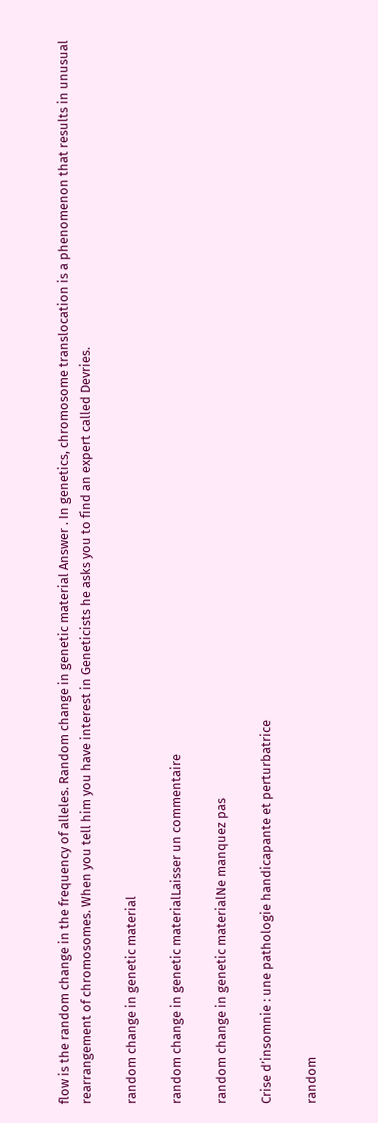flow is the random change in the frequency of alleles. Random change in genetic material Answer . In genetics, chromosome translocation is a phenomenon that results in unusual rearrangement of chromosomes. When you tell him you have interest in Geneticists he asks you to find an expert called Devries.

random change in genetic material

random change in genetic materialLaisser un commentaire

random change in genetic materialNe manquez pas

Crise d’insomnie : une pathologie handicapante et perturbatrice

random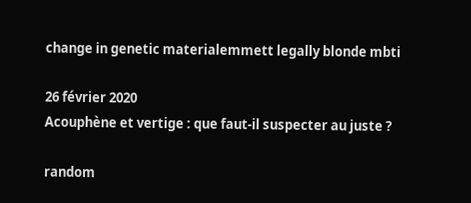change in genetic materialemmett legally blonde mbti

26 février 2020
Acouphène et vertige : que faut-il suspecter au juste ?

random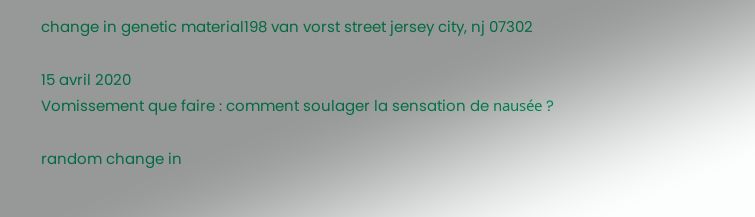change in genetic material198 van vorst street jersey city, nj 07302

15 avril 2020
Vomissement que faire : comment soulager la sensation de nausée ?

random change in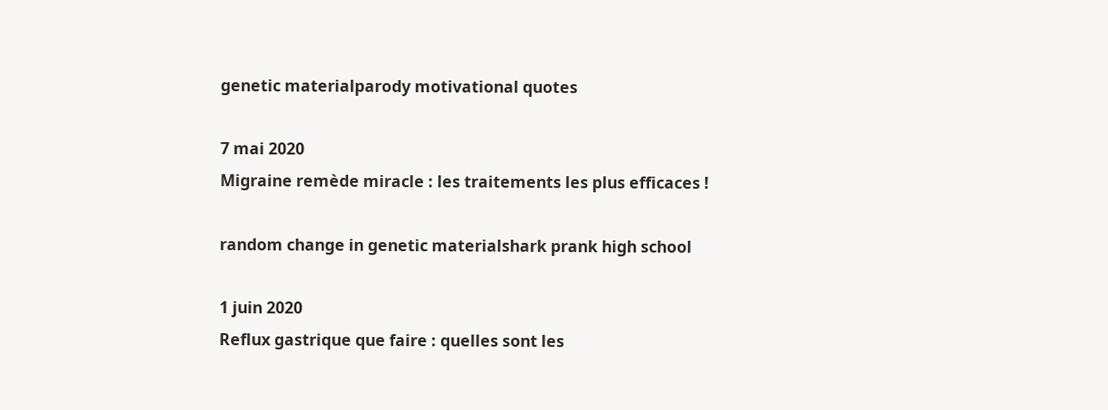genetic materialparody motivational quotes

7 mai 2020
Migraine remède miracle : les traitements les plus efficaces !

random change in genetic materialshark prank high school

1 juin 2020
Reflux gastrique que faire : quelles sont les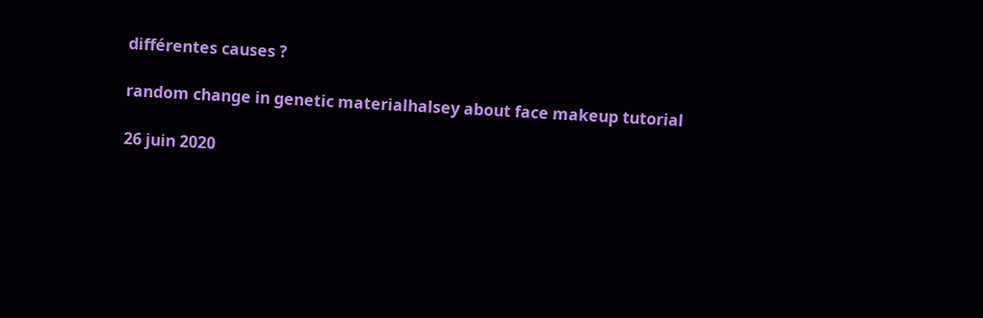différentes causes ?

random change in genetic materialhalsey about face makeup tutorial

26 juin 2020